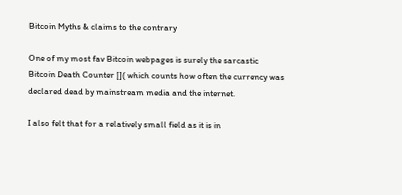Bitcoin Myths & claims to the contrary

One of my most fav Bitcoin webpages is surely the sarcastic Bitcoin Death Counter []( which counts how often the currency was declared dead by mainstream media and the internet.

I also felt that for a relatively small field as it is in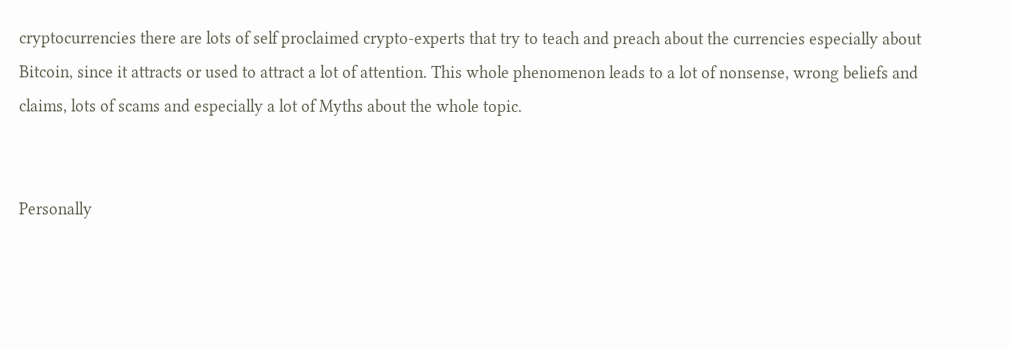cryptocurrencies there are lots of self proclaimed crypto-experts that try to teach and preach about the currencies especially about Bitcoin, since it attracts or used to attract a lot of attention. This whole phenomenon leads to a lot of nonsense, wrong beliefs and claims, lots of scams and especially a lot of Myths about the whole topic.


Personally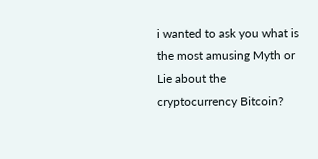i wanted to ask you what is the most amusing Myth or Lie about the cryptocurrency Bitcoin?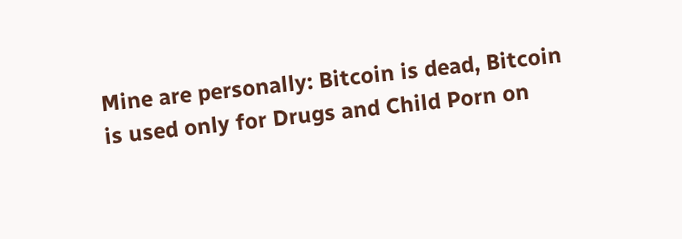Mine are personally: Bitcoin is dead, Bitcoin is used only for Drugs and Child Porn on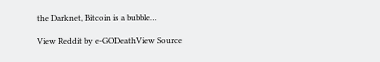the Darknet, Bitcoin is a bubble…

View Reddit by e-GODeathView Source